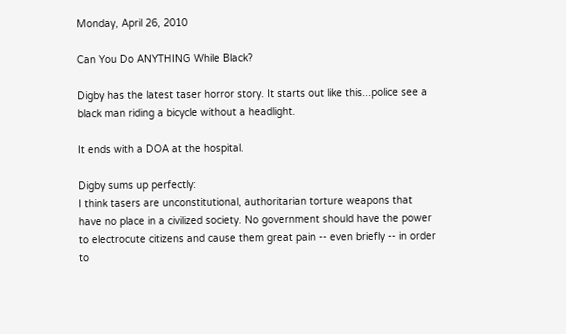Monday, April 26, 2010

Can You Do ANYTHING While Black?

Digby has the latest taser horror story. It starts out like this...police see a black man riding a bicycle without a headlight.

It ends with a DOA at the hospital.

Digby sums up perfectly:
I think tasers are unconstitutional, authoritarian torture weapons that have no place in a civilized society. No government should have the power to electrocute citizens and cause them great pain -- even briefly -- in order to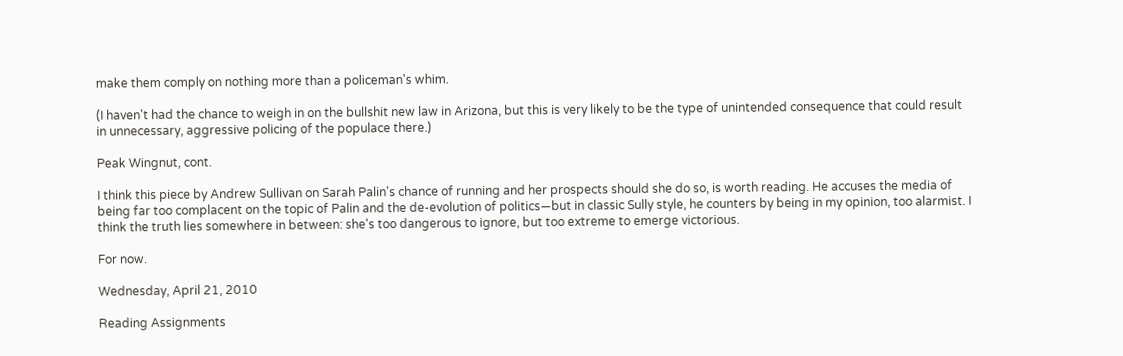make them comply on nothing more than a policeman's whim.

(I haven't had the chance to weigh in on the bullshit new law in Arizona, but this is very likely to be the type of unintended consequence that could result in unnecessary, aggressive policing of the populace there.)

Peak Wingnut, cont.

I think this piece by Andrew Sullivan on Sarah Palin's chance of running and her prospects should she do so, is worth reading. He accuses the media of being far too complacent on the topic of Palin and the de-evolution of politics—but in classic Sully style, he counters by being in my opinion, too alarmist. I think the truth lies somewhere in between: she's too dangerous to ignore, but too extreme to emerge victorious.

For now.

Wednesday, April 21, 2010

Reading Assignments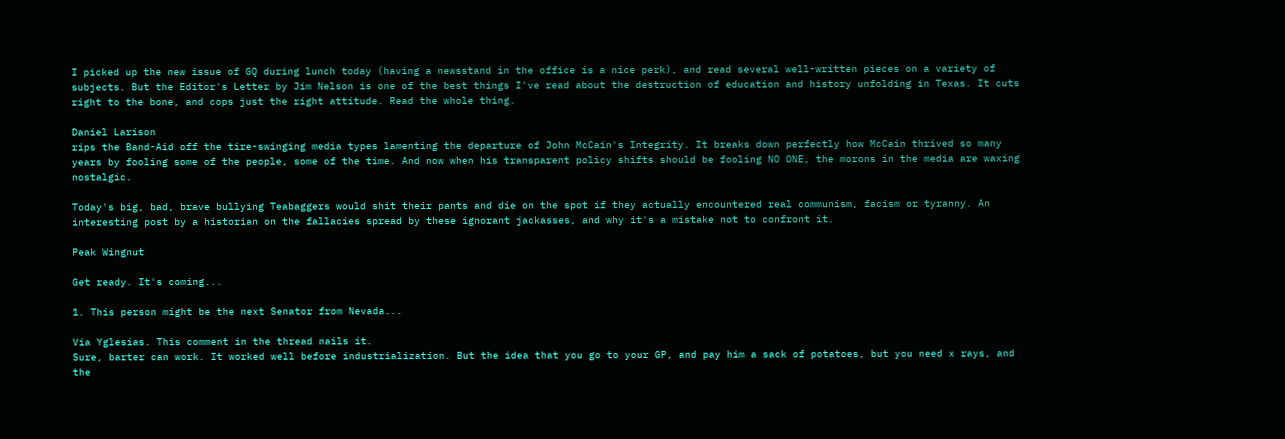I picked up the new issue of GQ during lunch today (having a newsstand in the office is a nice perk), and read several well-written pieces on a variety of subjects. But the Editor's Letter by Jim Nelson is one of the best things I've read about the destruction of education and history unfolding in Texas. It cuts right to the bone, and cops just the right attitude. Read the whole thing.

Daniel Larison
rips the Band-Aid off the tire-swinging media types lamenting the departure of John McCain's Integrity. It breaks down perfectly how McCain thrived so many years by fooling some of the people, some of the time. And now when his transparent policy shifts should be fooling NO ONE, the morons in the media are waxing nostalgic.

Today's big, bad, brave bullying Teabaggers would shit their pants and die on the spot if they actually encountered real communism, facism or tyranny. An interesting post by a historian on the fallacies spread by these ignorant jackasses, and why it's a mistake not to confront it.

Peak Wingnut

Get ready. It's coming...

1. This person might be the next Senator from Nevada...

Via Yglesias. This comment in the thread nails it.
Sure, barter can work. It worked well before industrialization. But the idea that you go to your GP, and pay him a sack of potatoes, but you need x rays, and the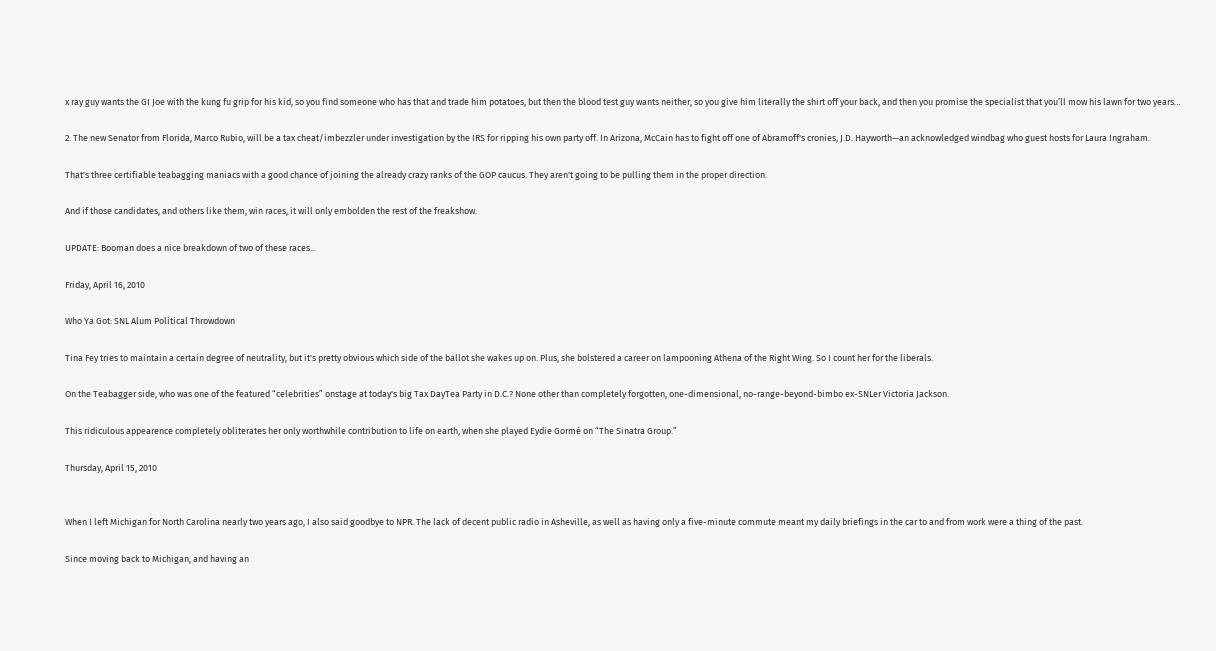x ray guy wants the GI Joe with the kung fu grip for his kid, so you find someone who has that and trade him potatoes, but then the blood test guy wants neither, so you give him literally the shirt off your back, and then you promise the specialist that you’ll mow his lawn for two years…

2. The new Senator from Florida, Marco Rubio, will be a tax cheat/imbezzler under investigation by the IRS for ripping his own party off. In Arizona, McCain has to fight off one of Abramoff's cronies, J.D. Hayworth—an acknowledged windbag who guest hosts for Laura Ingraham.

That's three certifiable teabagging maniacs with a good chance of joining the already crazy ranks of the GOP caucus. They aren't going to be pulling them in the proper direction.

And if those candidates, and others like them, win races, it will only embolden the rest of the freakshow.

UPDATE: Booman does a nice breakdown of two of these races...

Friday, April 16, 2010

Who Ya Got: SNL Alum Political Throwdown

Tina Fey tries to maintain a certain degree of neutrality, but it's pretty obvious which side of the ballot she wakes up on. Plus, she bolstered a career on lampooning Athena of the Right Wing. So I count her for the liberals.

On the Teabagger side, who was one of the featured “celebrities” onstage at today's big Tax DayTea Party in D.C.? None other than completely forgotten, one-dimensional, no-range-beyond-bimbo ex-SNLer Victoria Jackson.

This ridiculous appearence completely obliterates her only worthwhile contribution to life on earth, when she played Eydie Gormé on “The Sinatra Group.”

Thursday, April 15, 2010


When I left Michigan for North Carolina nearly two years ago, I also said goodbye to NPR. The lack of decent public radio in Asheville, as well as having only a five-minute commute meant my daily briefings in the car to and from work were a thing of the past.

Since moving back to Michigan, and having an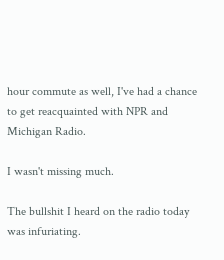hour commute as well, I've had a chance to get reacquainted with NPR and Michigan Radio.

I wasn't missing much.

The bullshit I heard on the radio today was infuriating.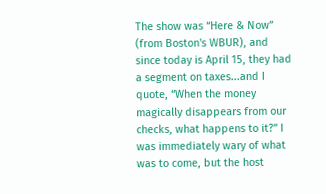The show was “Here & Now” (from Boston's WBUR), and since today is April 15, they had a segment on taxes...and I quote, “When the money magically disappears from our checks, what happens to it?” I was immediately wary of what was to come, but the host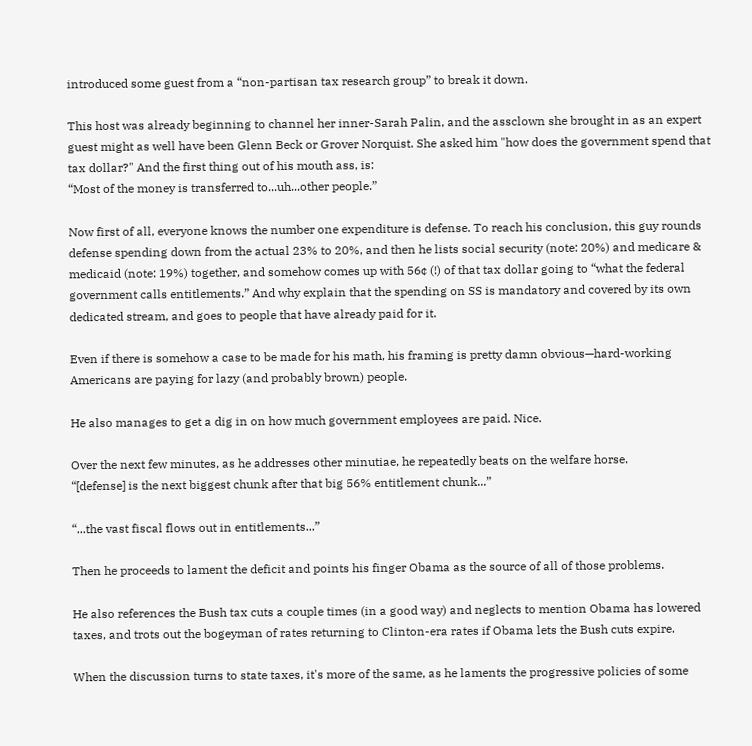introduced some guest from a “non-partisan tax research group” to break it down.

This host was already beginning to channel her inner-Sarah Palin, and the assclown she brought in as an expert guest might as well have been Glenn Beck or Grover Norquist. She asked him "how does the government spend that tax dollar?" And the first thing out of his mouth ass, is:
“Most of the money is transferred to...uh...other people.”

Now first of all, everyone knows the number one expenditure is defense. To reach his conclusion, this guy rounds defense spending down from the actual 23% to 20%, and then he lists social security (note: 20%) and medicare & medicaid (note: 19%) together, and somehow comes up with 56¢ (!) of that tax dollar going to “what the federal government calls entitlements.” And why explain that the spending on SS is mandatory and covered by its own dedicated stream, and goes to people that have already paid for it.

Even if there is somehow a case to be made for his math, his framing is pretty damn obvious—hard-working Americans are paying for lazy (and probably brown) people.

He also manages to get a dig in on how much government employees are paid. Nice.

Over the next few minutes, as he addresses other minutiae, he repeatedly beats on the welfare horse.
“[defense] is the next biggest chunk after that big 56% entitlement chunk...”

“...the vast fiscal flows out in entitlements...”

Then he proceeds to lament the deficit and points his finger Obama as the source of all of those problems.

He also references the Bush tax cuts a couple times (in a good way) and neglects to mention Obama has lowered taxes, and trots out the bogeyman of rates returning to Clinton-era rates if Obama lets the Bush cuts expire.

When the discussion turns to state taxes, it's more of the same, as he laments the progressive policies of some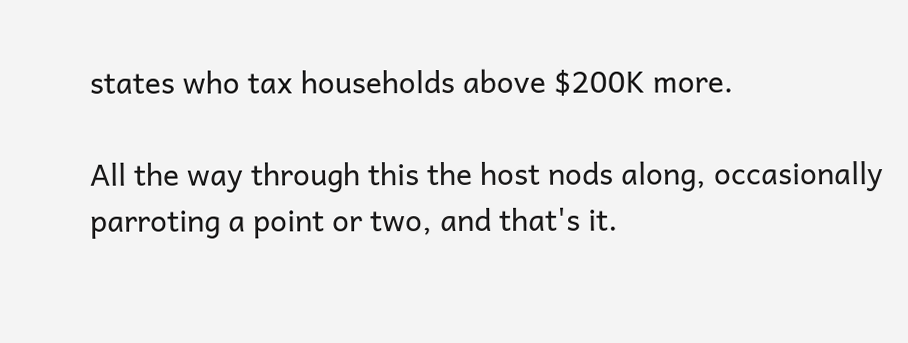states who tax households above $200K more.

All the way through this the host nods along, occasionally parroting a point or two, and that's it.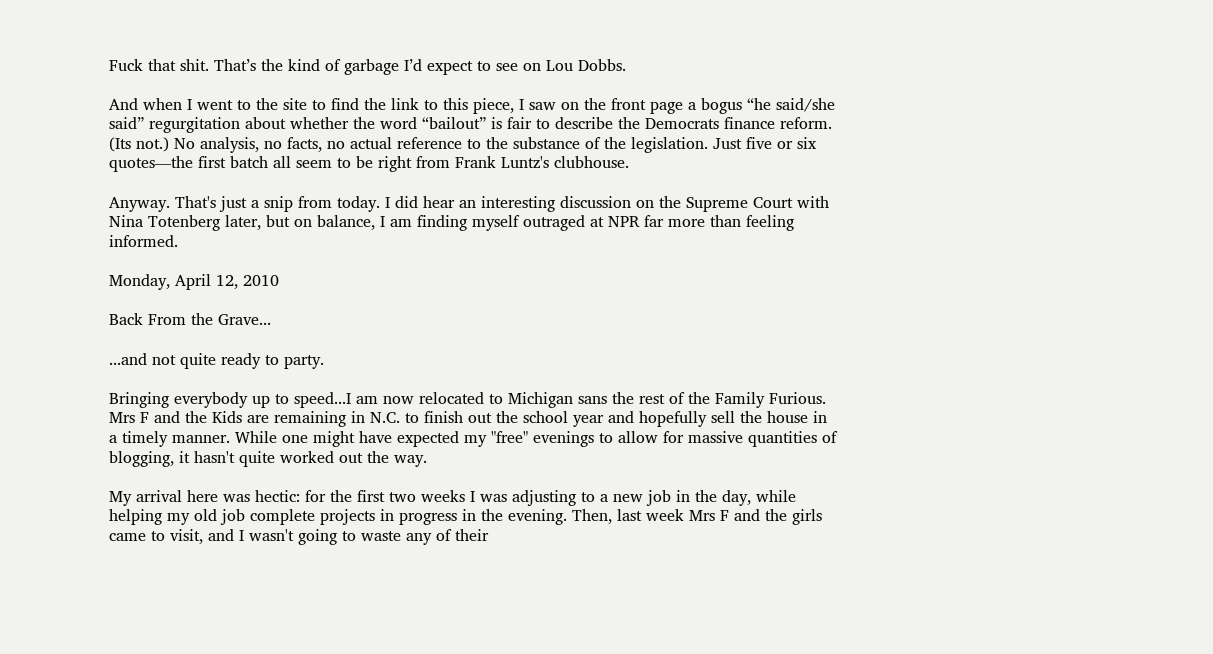Fuck that shit. That’s the kind of garbage I’d expect to see on Lou Dobbs.

And when I went to the site to find the link to this piece, I saw on the front page a bogus “he said/she said” regurgitation about whether the word “bailout” is fair to describe the Democrats finance reform. (Its not.) No analysis, no facts, no actual reference to the substance of the legislation. Just five or six quotes—the first batch all seem to be right from Frank Luntz's clubhouse.

Anyway. That's just a snip from today. I did hear an interesting discussion on the Supreme Court with Nina Totenberg later, but on balance, I am finding myself outraged at NPR far more than feeling informed.

Monday, April 12, 2010

Back From the Grave...

...and not quite ready to party.

Bringing everybody up to speed...I am now relocated to Michigan sans the rest of the Family Furious. Mrs F and the Kids are remaining in N.C. to finish out the school year and hopefully sell the house in a timely manner. While one might have expected my "free" evenings to allow for massive quantities of blogging, it hasn't quite worked out the way.

My arrival here was hectic: for the first two weeks I was adjusting to a new job in the day, while helping my old job complete projects in progress in the evening. Then, last week Mrs F and the girls came to visit, and I wasn't going to waste any of their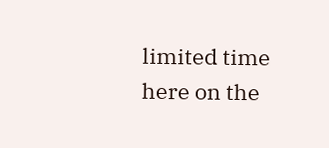limited time here on the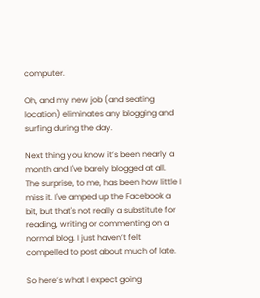computer.

Oh, and my new job (and seating location) eliminates any blogging and surfing during the day.

Next thing you know it’s been nearly a month and I've barely blogged at all. The surprise, to me, has been how little I miss it. I've amped up the Facebook a bit, but that's not really a substitute for reading, writing or commenting on a normal blog. I just haven’t felt compelled to post about much of late.

So here’s what I expect going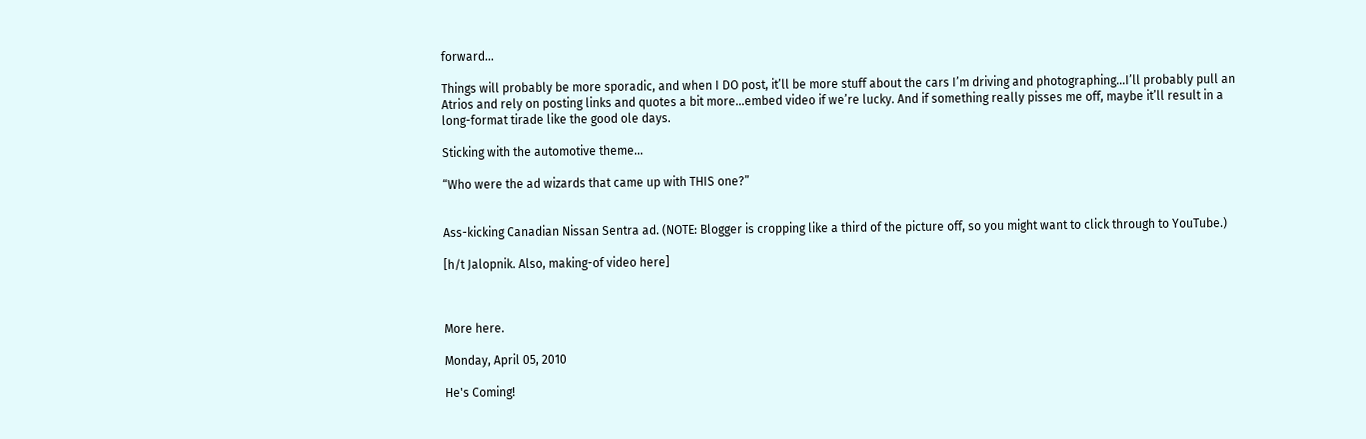forward...

Things will probably be more sporadic, and when I DO post, it’ll be more stuff about the cars I’m driving and photographing...I’ll probably pull an Atrios and rely on posting links and quotes a bit more...embed video if we’re lucky. And if something really pisses me off, maybe it’ll result in a long-format tirade like the good ole days.

Sticking with the automotive theme...

“Who were the ad wizards that came up with THIS one?”


Ass-kicking Canadian Nissan Sentra ad. (NOTE: Blogger is cropping like a third of the picture off, so you might want to click through to YouTube.)

[h/t Jalopnik. Also, making-of video here]



More here.

Monday, April 05, 2010

He's Coming!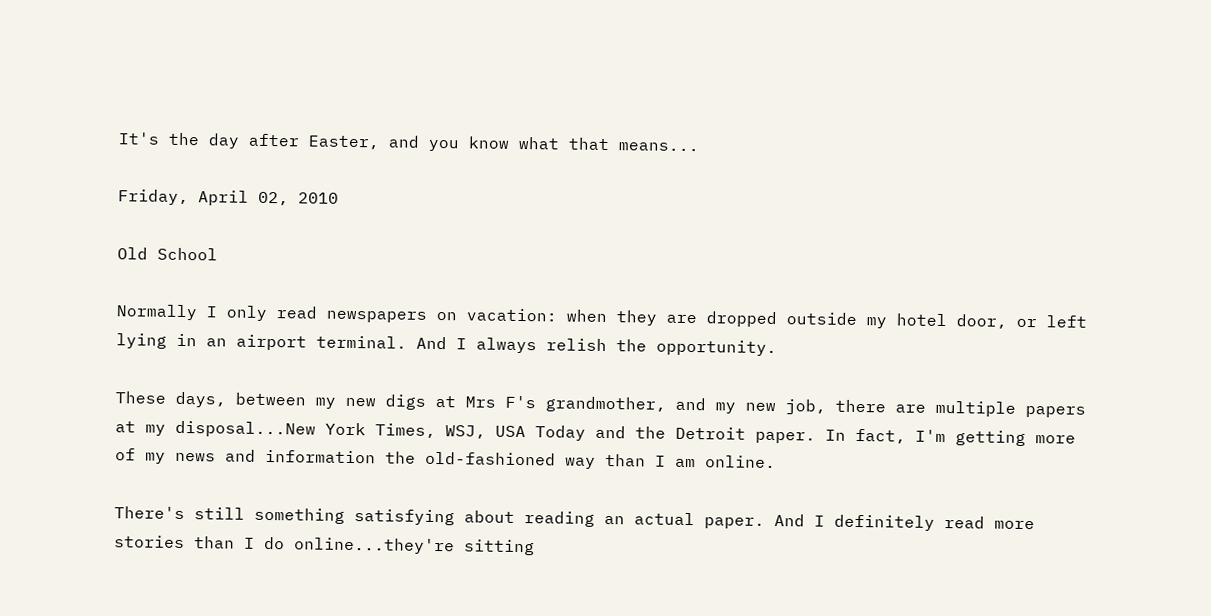It's the day after Easter, and you know what that means...

Friday, April 02, 2010

Old School

Normally I only read newspapers on vacation: when they are dropped outside my hotel door, or left lying in an airport terminal. And I always relish the opportunity.

These days, between my new digs at Mrs F's grandmother, and my new job, there are multiple papers at my disposal...New York Times, WSJ, USA Today and the Detroit paper. In fact, I'm getting more of my news and information the old-fashioned way than I am online.

There's still something satisfying about reading an actual paper. And I definitely read more stories than I do online...they're sitting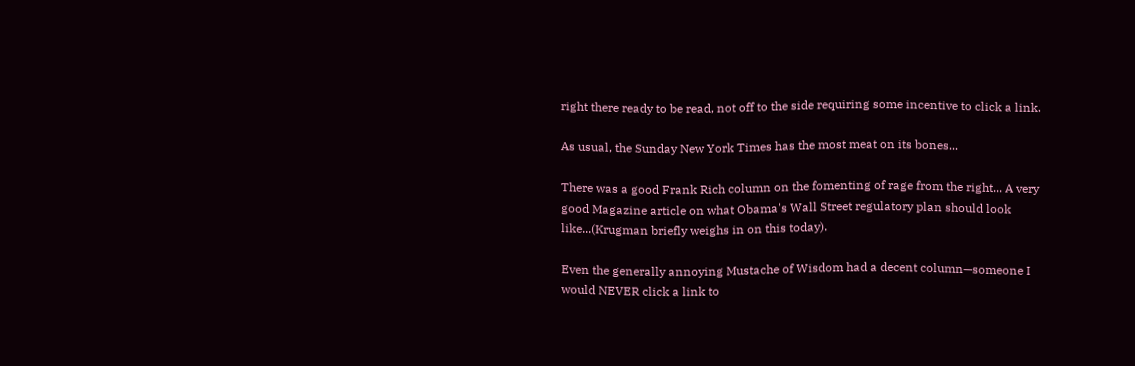right there ready to be read, not off to the side requiring some incentive to click a link.

As usual, the Sunday New York Times has the most meat on its bones...

There was a good Frank Rich column on the fomenting of rage from the right... A very good Magazine article on what Obama's Wall Street regulatory plan should look like...(Krugman briefly weighs in on this today).

Even the generally annoying Mustache of Wisdom had a decent column—someone I would NEVER click a link to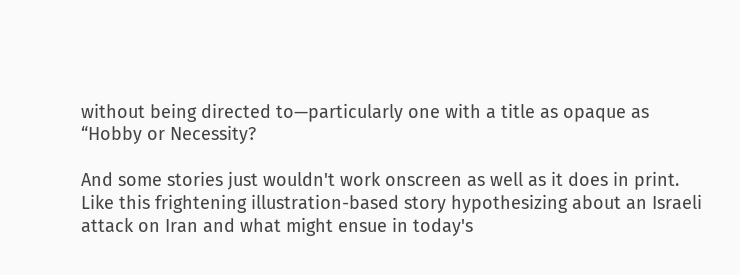without being directed to—particularly one with a title as opaque as “Hobby or Necessity?

And some stories just wouldn't work onscreen as well as it does in print. Like this frightening illustration-based story hypothesizing about an Israeli attack on Iran and what might ensue in today's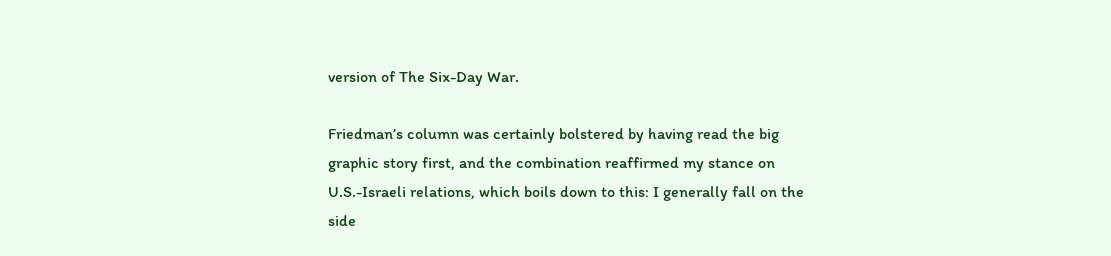version of The Six-Day War.

Friedman’s column was certainly bolstered by having read the big graphic story first, and the combination reaffirmed my stance on U.S.-Israeli relations, which boils down to this: I generally fall on the side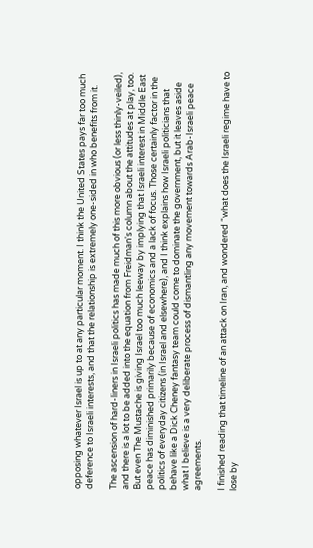opposing whatever Israel is up to at any particular moment. I think the United States pays far too much deference to Israeli interests, and that the relationship is extremely one-sided in who benefits from it.

The ascension of hard-liners in Israeli politics has made much of this more obvious (or less thinly-veiled), and there is a lot to be added into the equation from Freidman's column about the attitudes at play, too. But even The Mustache is giving Israel too much leeway by implying that Israeli interest in Middle East peace has diminished primarily because of economics and a lack of focus. Those certainly factor in the politics of everyday citizens (in Israel and elsewhere), and I think explains how Israeli politicians that behave like a Dick Cheney fantasy team could come to dominate the government, but it leaves aside what I believe is a very deliberate process of dismantling any movement towards Arab-Israeli peace agreements.

I finished reading that timeline of an attack on Iran, and wondered “what does the Israeli regime have to lose by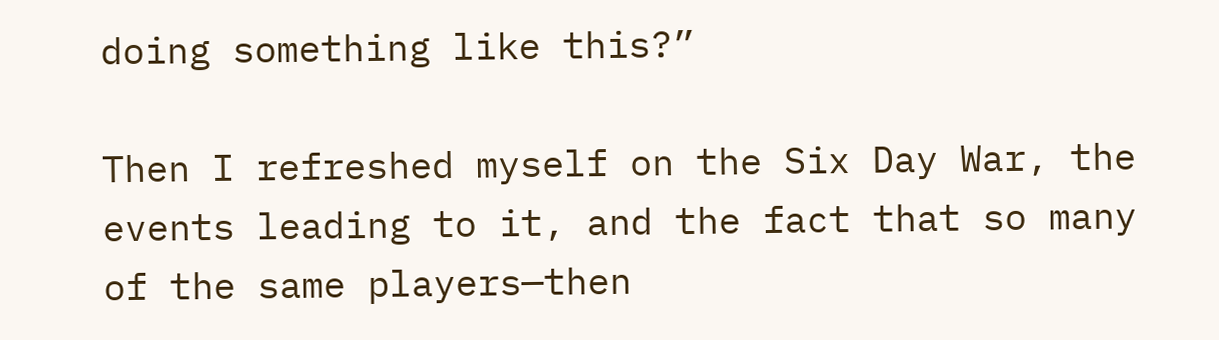doing something like this?”

Then I refreshed myself on the Six Day War, the events leading to it, and the fact that so many of the same players—then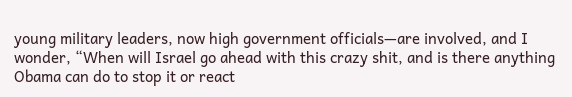young military leaders, now high government officials—are involved, and I wonder, “When will Israel go ahead with this crazy shit, and is there anything Obama can do to stop it or react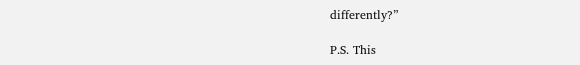differently?”

P.S. This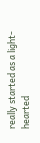really started as a light-hearted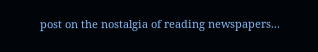post on the nostalgia of reading newspapers...